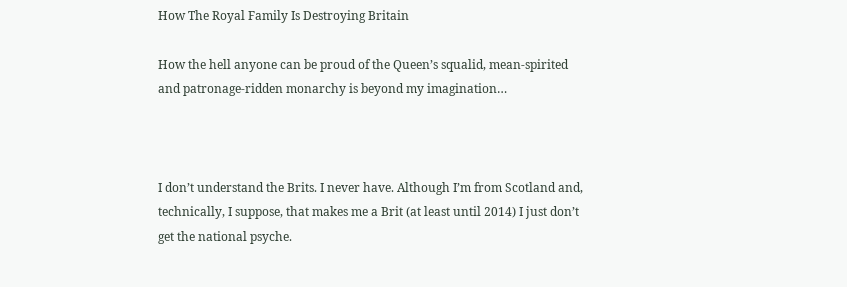How The Royal Family Is Destroying Britain

How the hell anyone can be proud of the Queen’s squalid, mean-spirited and patronage-ridden monarchy is beyond my imagination…



I don’t understand the Brits. I never have. Although I’m from Scotland and, technically, I suppose, that makes me a Brit (at least until 2014) I just don’t get the national psyche.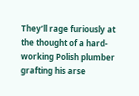They’ll rage furiously at the thought of a hard-working Polish plumber grafting his arse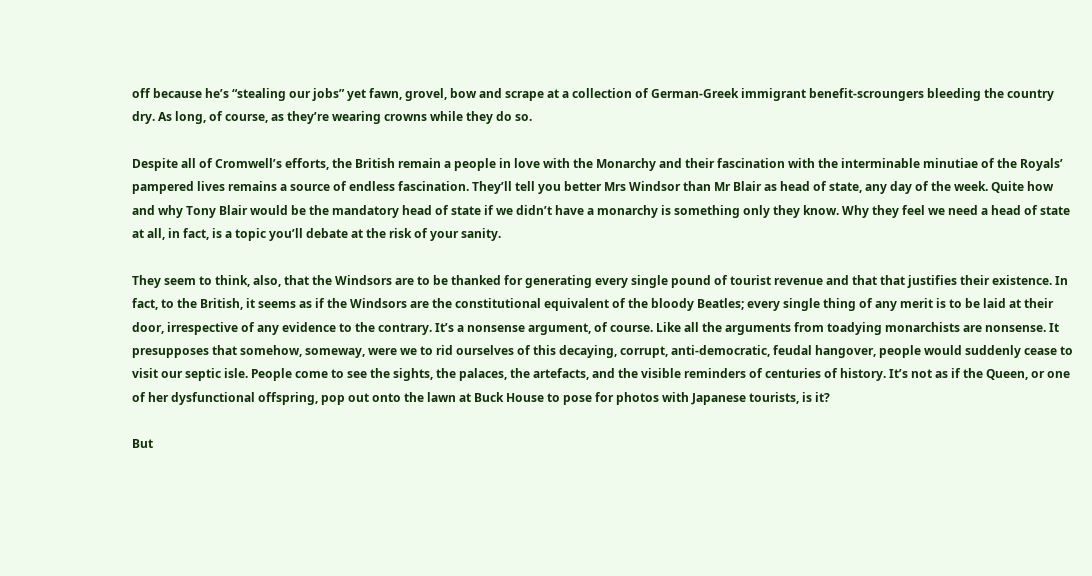off because he’s “stealing our jobs” yet fawn, grovel, bow and scrape at a collection of German-Greek immigrant benefit-scroungers bleeding the country dry. As long, of course, as they’re wearing crowns while they do so.

Despite all of Cromwell’s efforts, the British remain a people in love with the Monarchy and their fascination with the interminable minutiae of the Royals’ pampered lives remains a source of endless fascination. They’ll tell you better Mrs Windsor than Mr Blair as head of state, any day of the week. Quite how and why Tony Blair would be the mandatory head of state if we didn’t have a monarchy is something only they know. Why they feel we need a head of state at all, in fact, is a topic you’ll debate at the risk of your sanity.

They seem to think, also, that the Windsors are to be thanked for generating every single pound of tourist revenue and that that justifies their existence. In fact, to the British, it seems as if the Windsors are the constitutional equivalent of the bloody Beatles; every single thing of any merit is to be laid at their door, irrespective of any evidence to the contrary. It’s a nonsense argument, of course. Like all the arguments from toadying monarchists are nonsense. It presupposes that somehow, someway, were we to rid ourselves of this decaying, corrupt, anti-democratic, feudal hangover, people would suddenly cease to visit our septic isle. People come to see the sights, the palaces, the artefacts, and the visible reminders of centuries of history. It’s not as if the Queen, or one of her dysfunctional offspring, pop out onto the lawn at Buck House to pose for photos with Japanese tourists, is it?

But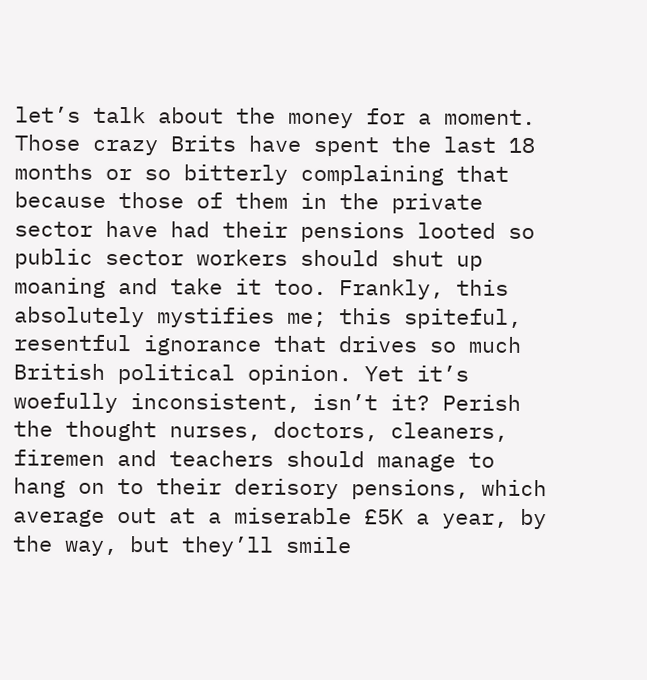let’s talk about the money for a moment. Those crazy Brits have spent the last 18 months or so bitterly complaining that because those of them in the private sector have had their pensions looted so public sector workers should shut up moaning and take it too. Frankly, this absolutely mystifies me; this spiteful, resentful ignorance that drives so much British political opinion. Yet it’s woefully inconsistent, isn’t it? Perish the thought nurses, doctors, cleaners, firemen and teachers should manage to hang on to their derisory pensions, which average out at a miserable £5K a year, by the way, but they’ll smile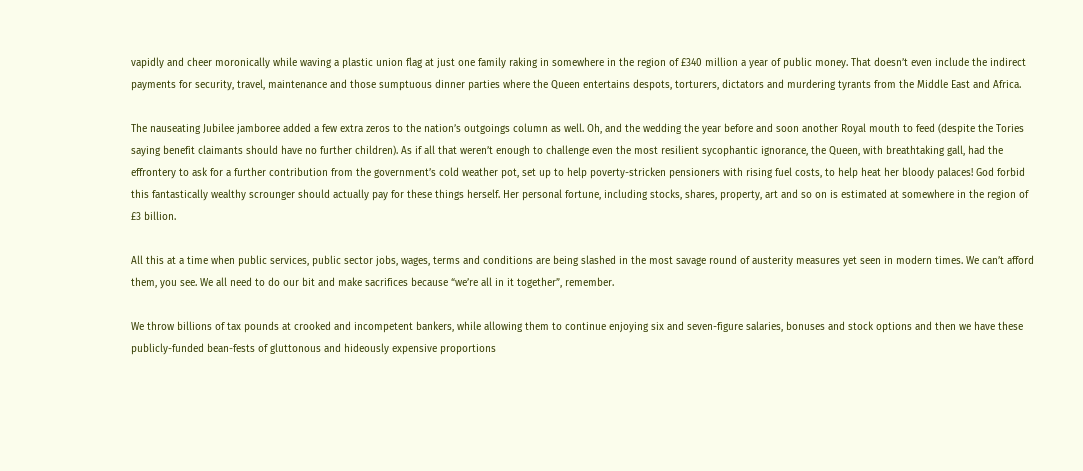vapidly and cheer moronically while waving a plastic union flag at just one family raking in somewhere in the region of £340 million a year of public money. That doesn’t even include the indirect payments for security, travel, maintenance and those sumptuous dinner parties where the Queen entertains despots, torturers, dictators and murdering tyrants from the Middle East and Africa.

The nauseating Jubilee jamboree added a few extra zeros to the nation’s outgoings column as well. Oh, and the wedding the year before and soon another Royal mouth to feed (despite the Tories saying benefit claimants should have no further children). As if all that weren’t enough to challenge even the most resilient sycophantic ignorance, the Queen, with breathtaking gall, had the effrontery to ask for a further contribution from the government’s cold weather pot, set up to help poverty-stricken pensioners with rising fuel costs, to help heat her bloody palaces! God forbid this fantastically wealthy scrounger should actually pay for these things herself. Her personal fortune, including stocks, shares, property, art and so on is estimated at somewhere in the region of £3 billion.

All this at a time when public services, public sector jobs, wages, terms and conditions are being slashed in the most savage round of austerity measures yet seen in modern times. We can’t afford them, you see. We all need to do our bit and make sacrifices because “we’re all in it together”, remember.

We throw billions of tax pounds at crooked and incompetent bankers, while allowing them to continue enjoying six and seven-figure salaries, bonuses and stock options and then we have these publicly-funded bean-fests of gluttonous and hideously expensive proportions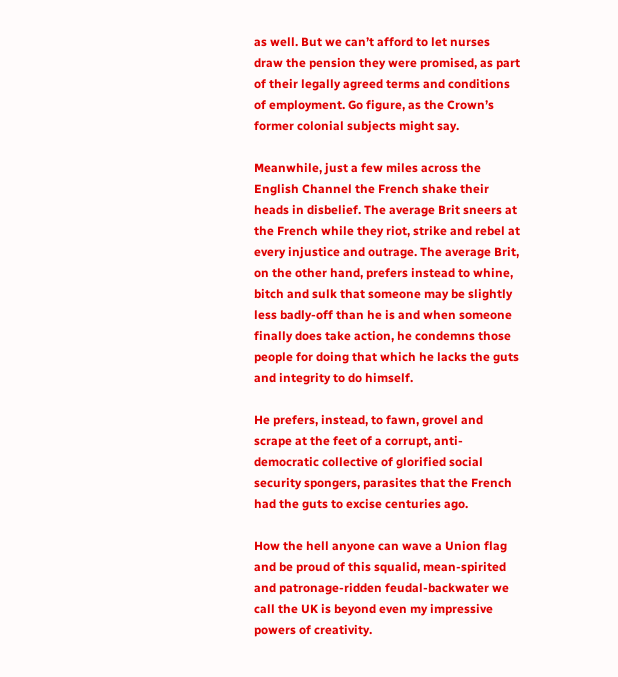as well. But we can’t afford to let nurses draw the pension they were promised, as part of their legally agreed terms and conditions of employment. Go figure, as the Crown’s former colonial subjects might say.

Meanwhile, just a few miles across the English Channel the French shake their heads in disbelief. The average Brit sneers at the French while they riot, strike and rebel at every injustice and outrage. The average Brit, on the other hand, prefers instead to whine, bitch and sulk that someone may be slightly less badly-off than he is and when someone finally does take action, he condemns those people for doing that which he lacks the guts and integrity to do himself.

He prefers, instead, to fawn, grovel and scrape at the feet of a corrupt, anti-democratic collective of glorified social security spongers, parasites that the French had the guts to excise centuries ago.

How the hell anyone can wave a Union flag and be proud of this squalid, mean-spirited and patronage-ridden feudal-backwater we call the UK is beyond even my impressive powers of creativity.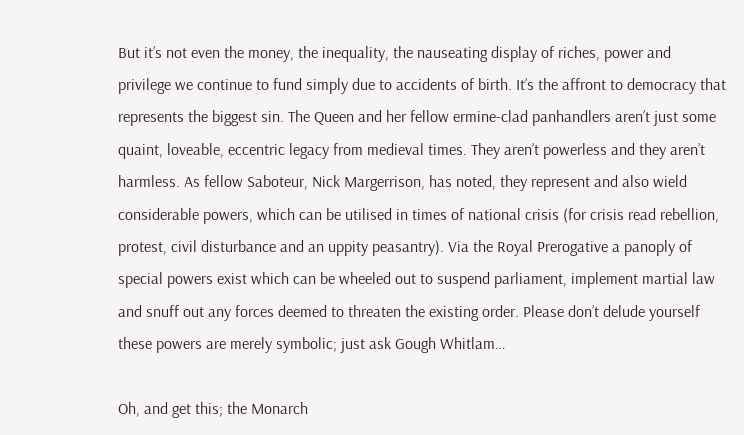But it’s not even the money, the inequality, the nauseating display of riches, power and privilege we continue to fund simply due to accidents of birth. It’s the affront to democracy that represents the biggest sin. The Queen and her fellow ermine-clad panhandlers aren’t just some quaint, loveable, eccentric legacy from medieval times. They aren’t powerless and they aren’t harmless. As fellow Saboteur, Nick Margerrison, has noted, they represent and also wield considerable powers, which can be utilised in times of national crisis (for crisis read rebellion, protest, civil disturbance and an uppity peasantry). Via the Royal Prerogative a panoply of special powers exist which can be wheeled out to suspend parliament, implement martial law and snuff out any forces deemed to threaten the existing order. Please don’t delude yourself these powers are merely symbolic; just ask Gough Whitlam…

Oh, and get this; the Monarch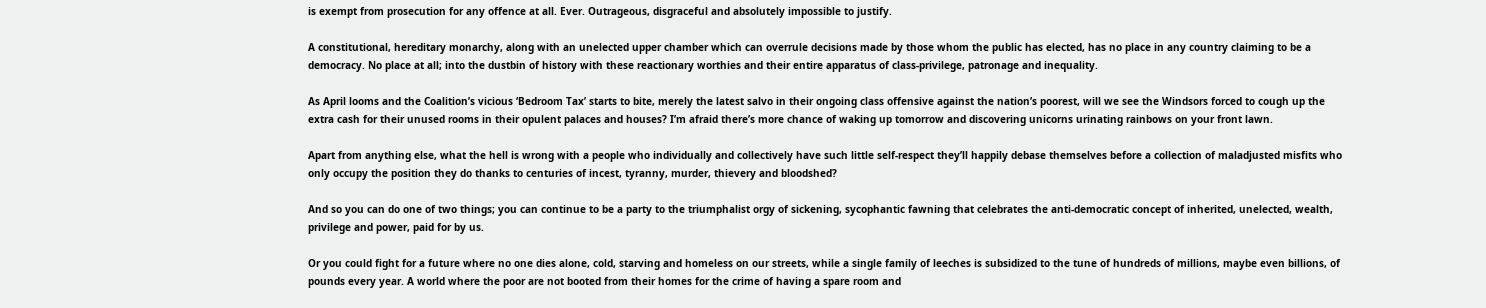is exempt from prosecution for any offence at all. Ever. Outrageous, disgraceful and absolutely impossible to justify.

A constitutional, hereditary monarchy, along with an unelected upper chamber which can overrule decisions made by those whom the public has elected, has no place in any country claiming to be a democracy. No place at all; into the dustbin of history with these reactionary worthies and their entire apparatus of class-privilege, patronage and inequality.

As April looms and the Coalition’s vicious ‘Bedroom Tax’ starts to bite, merely the latest salvo in their ongoing class offensive against the nation’s poorest, will we see the Windsors forced to cough up the extra cash for their unused rooms in their opulent palaces and houses? I’m afraid there’s more chance of waking up tomorrow and discovering unicorns urinating rainbows on your front lawn.

Apart from anything else, what the hell is wrong with a people who individually and collectively have such little self-respect they’ll happily debase themselves before a collection of maladjusted misfits who only occupy the position they do thanks to centuries of incest, tyranny, murder, thievery and bloodshed?

And so you can do one of two things; you can continue to be a party to the triumphalist orgy of sickening, sycophantic fawning that celebrates the anti-democratic concept of inherited, unelected, wealth, privilege and power, paid for by us.

Or you could fight for a future where no one dies alone, cold, starving and homeless on our streets, while a single family of leeches is subsidized to the tune of hundreds of millions, maybe even billions, of pounds every year. A world where the poor are not booted from their homes for the crime of having a spare room and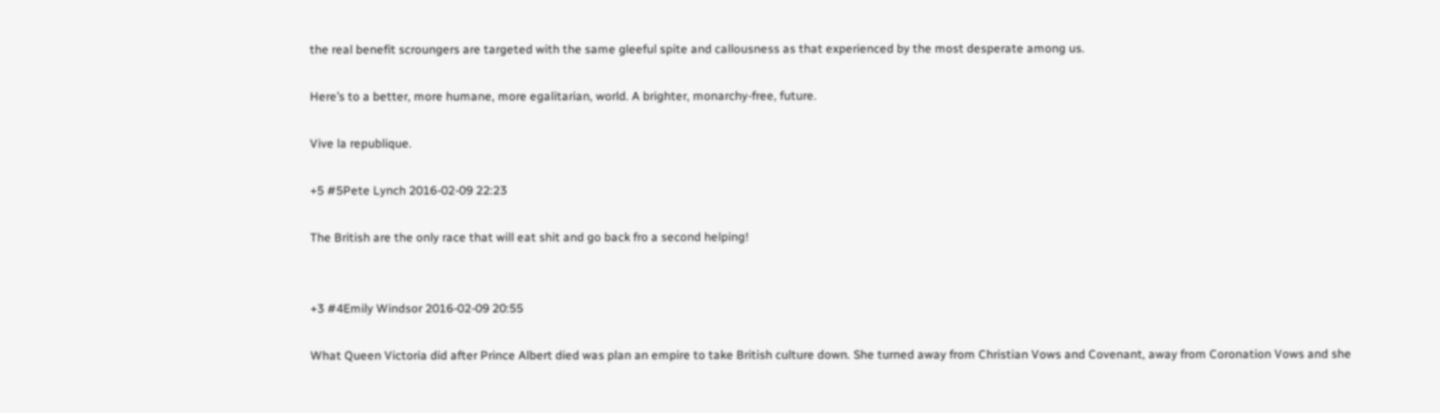the real benefit scroungers are targeted with the same gleeful spite and callousness as that experienced by the most desperate among us.

Here’s to a better, more humane, more egalitarian, world. A brighter, monarchy-free, future.

Vive la republique.

+5 #5Pete Lynch 2016-02-09 22:23

The British are the only race that will eat shit and go back fro a second helping!


+3 #4Emily Windsor 2016-02-09 20:55

What Queen Victoria did after Prince Albert died was plan an empire to take British culture down. She turned away from Christian Vows and Covenant, away from Coronation Vows and she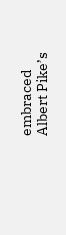embraced Albert Pike’s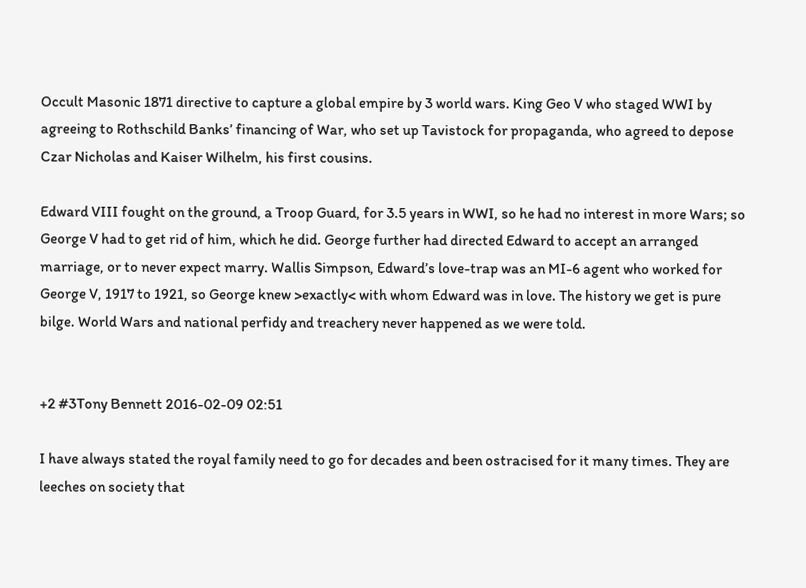Occult Masonic 1871 directive to capture a global empire by 3 world wars. King Geo V who staged WWI by agreeing to Rothschild Banks’ financing of War, who set up Tavistock for propaganda, who agreed to depose Czar Nicholas and Kaiser Wilhelm, his first cousins.

Edward VIII fought on the ground, a Troop Guard, for 3.5 years in WWI, so he had no interest in more Wars; so George V had to get rid of him, which he did. George further had directed Edward to accept an arranged marriage, or to never expect marry. Wallis Simpson, Edward’s love-trap was an MI-6 agent who worked for George V, 1917 to 1921, so George knew >exactly< with whom Edward was in love. The history we get is pure bilge. World Wars and national perfidy and treachery never happened as we were told.


+2 #3Tony Bennett 2016-02-09 02:51

I have always stated the royal family need to go for decades and been ostracised for it many times. They are leeches on society that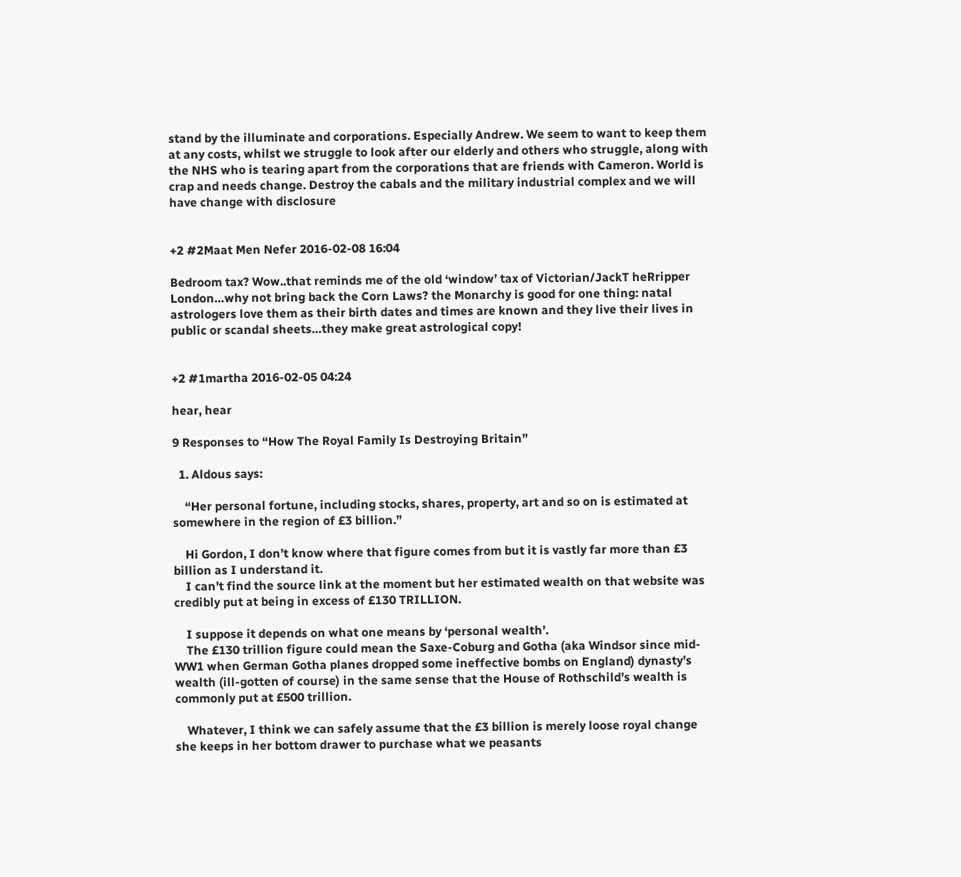stand by the illuminate and corporations. Especially Andrew. We seem to want to keep them at any costs, whilst we struggle to look after our elderly and others who struggle, along with the NHS who is tearing apart from the corporations that are friends with Cameron. World is crap and needs change. Destroy the cabals and the military industrial complex and we will have change with disclosure


+2 #2Maat Men Nefer 2016-02-08 16:04

Bedroom tax? Wow..that reminds me of the old ‘window’ tax of Victorian/JackT heRripper London…why not bring back the Corn Laws? the Monarchy is good for one thing: natal astrologers love them as their birth dates and times are known and they live their lives in public or scandal sheets…they make great astrological copy!


+2 #1martha 2016-02-05 04:24

hear, hear

9 Responses to “How The Royal Family Is Destroying Britain”

  1. Aldous says:

    “Her personal fortune, including stocks, shares, property, art and so on is estimated at somewhere in the region of £3 billion.”

    Hi Gordon, I don’t know where that figure comes from but it is vastly far more than £3 billion as I understand it.
    I can’t find the source link at the moment but her estimated wealth on that website was credibly put at being in excess of £130 TRILLION.

    I suppose it depends on what one means by ‘personal wealth’.
    The £130 trillion figure could mean the Saxe-Coburg and Gotha (aka Windsor since mid-WW1 when German Gotha planes dropped some ineffective bombs on England) dynasty’s wealth (ill-gotten of course) in the same sense that the House of Rothschild’s wealth is commonly put at £500 trillion.

    Whatever, I think we can safely assume that the £3 billion is merely loose royal change she keeps in her bottom drawer to purchase what we peasants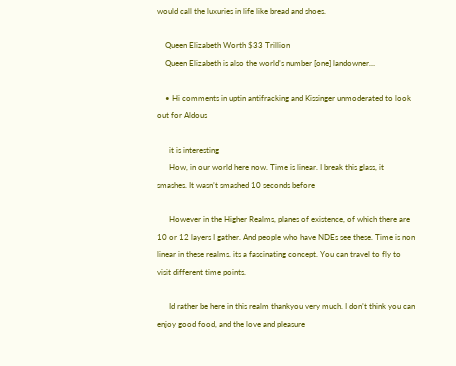would call the luxuries in life like bread and shoes.

    Queen Elizabeth Worth $33 Trillion
    Queen Elizabeth is also the world’s number [one] landowner…

    • Hi comments in uptin antifracking and Kissinger unmoderated to look out for Aldous

      it is interesting
      How, in our world here now. Time is linear. I break this glass, it smashes. It wasn’t smashed 10 seconds before

      However in the Higher Realms, planes of existence, of which there are 10 or 12 layers I gather. And people who have NDEs see these. Time is non linear in these realms. its a fascinating concept. You can travel to fly to visit different time points.

      Id rather be here in this realm thankyou very much. I don’t think you can enjoy good food, and the love and pleasure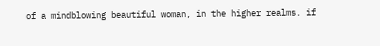of a mindblowing beautiful woman, in the higher realms. if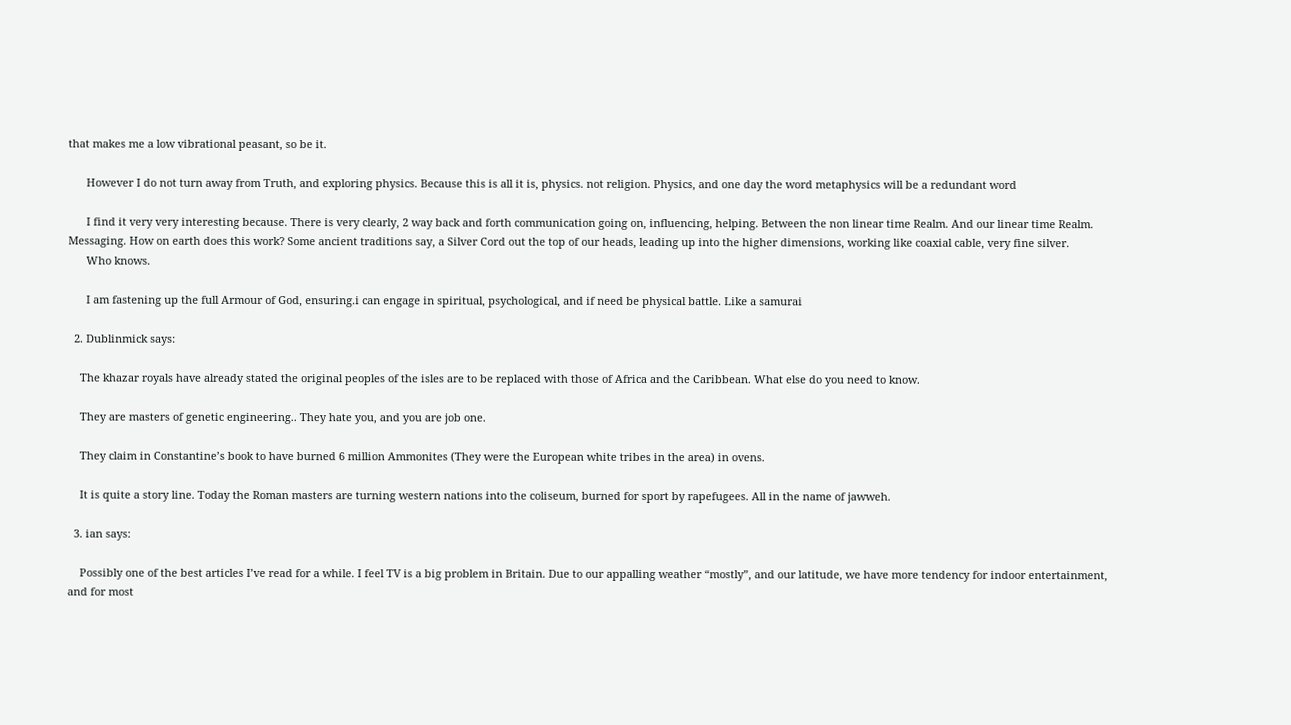that makes me a low vibrational peasant, so be it.

      However I do not turn away from Truth, and exploring physics. Because this is all it is, physics. not religion. Physics, and one day the word metaphysics will be a redundant word

      I find it very very interesting because. There is very clearly, 2 way back and forth communication going on, influencing, helping. Between the non linear time Realm. And our linear time Realm. Messaging. How on earth does this work? Some ancient traditions say, a Silver Cord out the top of our heads, leading up into the higher dimensions, working like coaxial cable, very fine silver.
      Who knows.

      I am fastening up the full Armour of God, ensuring.i can engage in spiritual, psychological, and if need be physical battle. Like a samurai

  2. Dublinmick says:

    The khazar royals have already stated the original peoples of the isles are to be replaced with those of Africa and the Caribbean. What else do you need to know.

    They are masters of genetic engineering.. They hate you, and you are job one.

    They claim in Constantine’s book to have burned 6 million Ammonites (They were the European white tribes in the area) in ovens.

    It is quite a story line. Today the Roman masters are turning western nations into the coliseum, burned for sport by rapefugees. All in the name of jawweh.

  3. ian says:

    Possibly one of the best articles I’ve read for a while. I feel TV is a big problem in Britain. Due to our appalling weather “mostly”, and our latitude, we have more tendency for indoor entertainment, and for most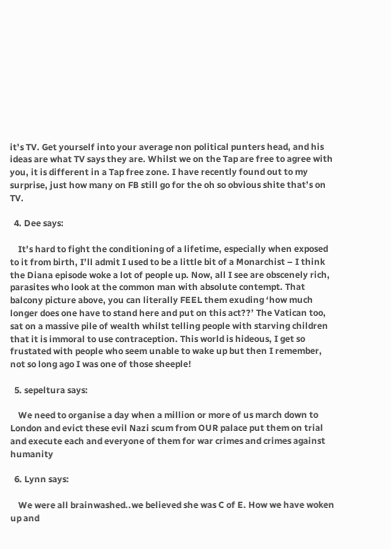it’s TV. Get yourself into your average non political punters head, and his ideas are what TV says they are. Whilst we on the Tap are free to agree with you, it is different in a Tap free zone. I have recently found out to my surprise, just how many on FB still go for the oh so obvious shite that’s on TV.

  4. Dee says:

    It’s hard to fight the conditioning of a lifetime, especially when exposed to it from birth, I’ll admit I used to be a little bit of a Monarchist – I think the Diana episode woke a lot of people up. Now, all I see are obscenely rich, parasites who look at the common man with absolute contempt. That balcony picture above, you can literally FEEL them exuding ‘how much longer does one have to stand here and put on this act??’ The Vatican too, sat on a massive pile of wealth whilst telling people with starving children that it is immoral to use contraception. This world is hideous, I get so frustated with people who seem unable to wake up but then I remember, not so long ago I was one of those sheeple!

  5. sepeltura says:

    We need to organise a day when a million or more of us march down to London and evict these evil Nazi scum from OUR palace put them on trial and execute each and everyone of them for war crimes and crimes against humanity

  6. Lynn says:

    We were all brainwashed..we believed she was C of E. How we have woken up and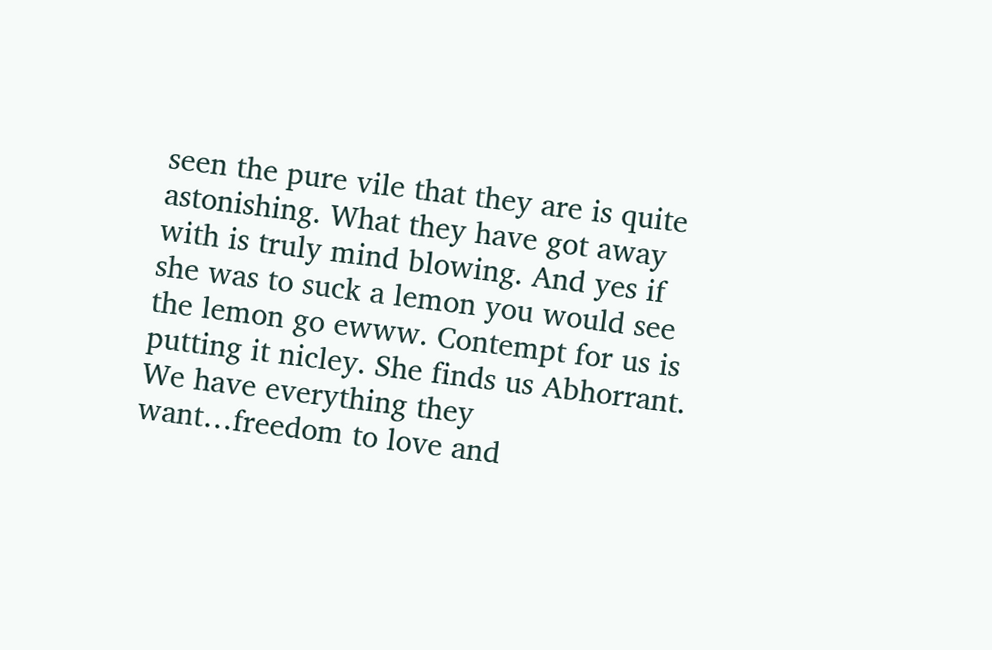seen the pure vile that they are is quite astonishing. What they have got away with is truly mind blowing. And yes if she was to suck a lemon you would see the lemon go ewww. Contempt for us is putting it nicley. She finds us Abhorrant. We have everything they want…freedom to love and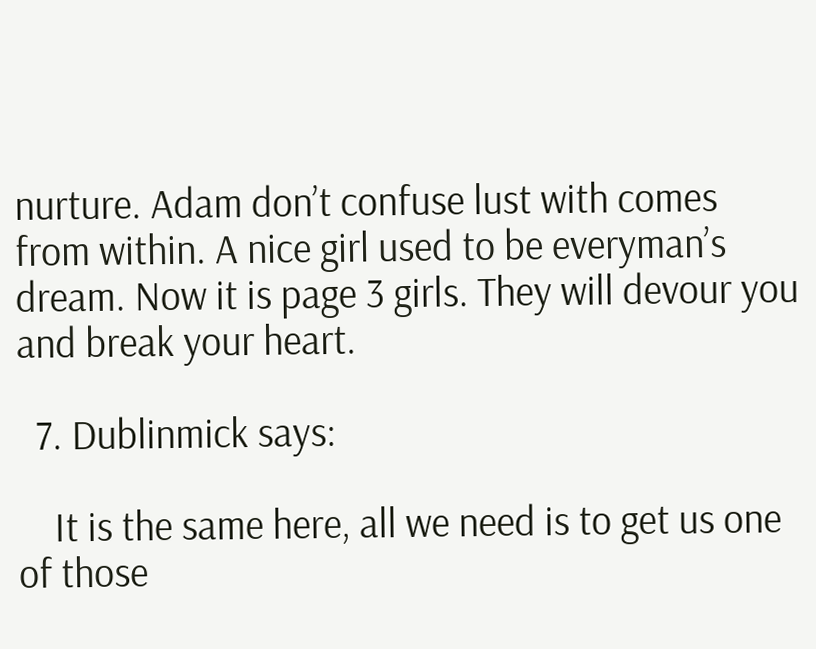nurture. Adam don’t confuse lust with comes from within. A nice girl used to be everyman’s dream. Now it is page 3 girls. They will devour you and break your heart.

  7. Dublinmick says:

    It is the same here, all we need is to get us one of those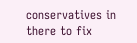conservatives in there to fix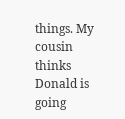things. My cousin thinks Donald is going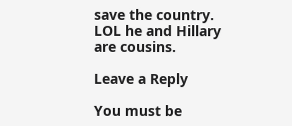save the country. LOL he and Hillary are cousins.

Leave a Reply

You must be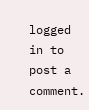logged in to post a comment.